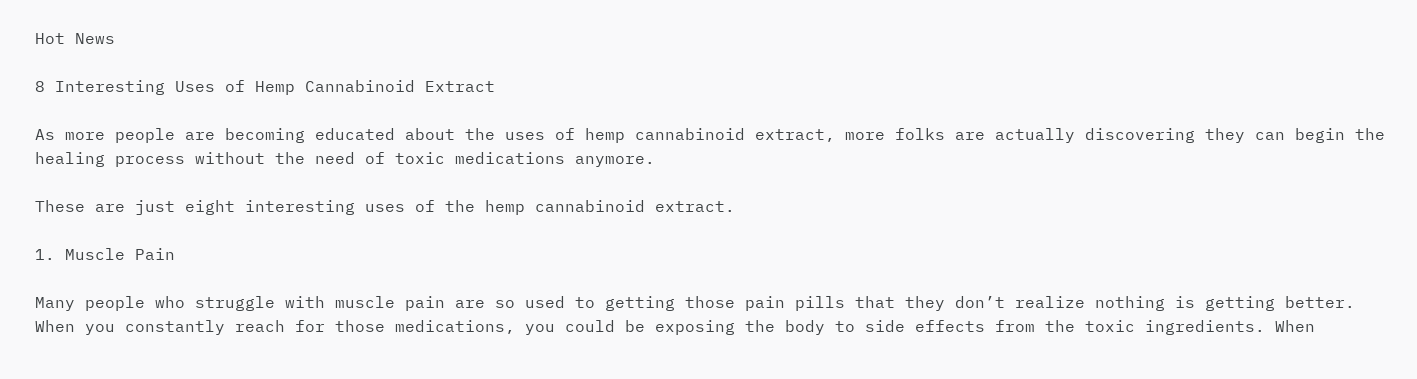Hot News

8 Interesting Uses of Hemp Cannabinoid Extract

As more people are becoming educated about the uses of hemp cannabinoid extract, more folks are actually discovering they can begin the healing process without the need of toxic medications anymore.

These are just eight interesting uses of the hemp cannabinoid extract.

1. Muscle Pain

Many people who struggle with muscle pain are so used to getting those pain pills that they don’t realize nothing is getting better. When you constantly reach for those medications, you could be exposing the body to side effects from the toxic ingredients. When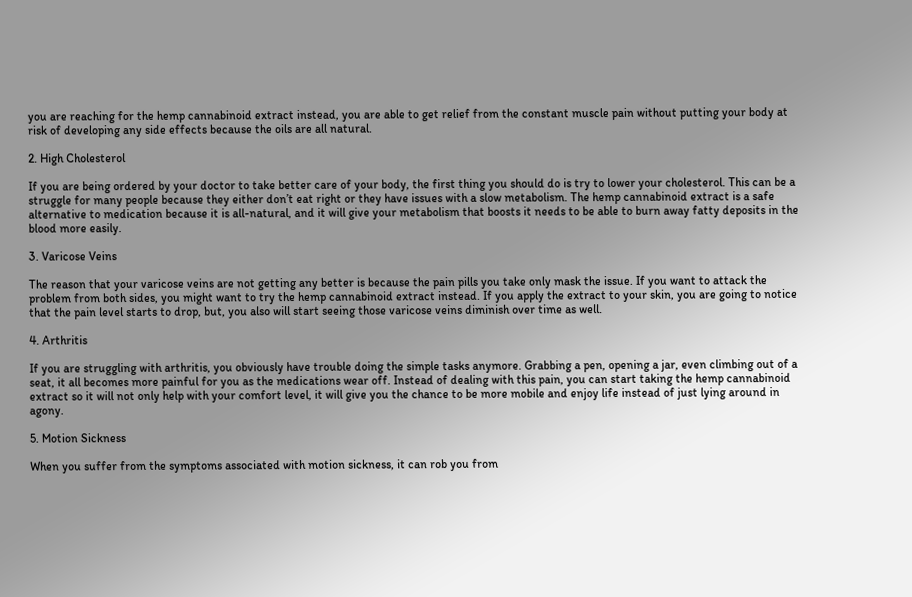you are reaching for the hemp cannabinoid extract instead, you are able to get relief from the constant muscle pain without putting your body at risk of developing any side effects because the oils are all natural.

2. High Cholesterol

If you are being ordered by your doctor to take better care of your body, the first thing you should do is try to lower your cholesterol. This can be a struggle for many people because they either don’t eat right or they have issues with a slow metabolism. The hemp cannabinoid extract is a safe alternative to medication because it is all-natural, and it will give your metabolism that boosts it needs to be able to burn away fatty deposits in the blood more easily.

3. Varicose Veins

The reason that your varicose veins are not getting any better is because the pain pills you take only mask the issue. If you want to attack the problem from both sides, you might want to try the hemp cannabinoid extract instead. If you apply the extract to your skin, you are going to notice that the pain level starts to drop, but, you also will start seeing those varicose veins diminish over time as well.

4. Arthritis

If you are struggling with arthritis, you obviously have trouble doing the simple tasks anymore. Grabbing a pen, opening a jar, even climbing out of a seat, it all becomes more painful for you as the medications wear off. Instead of dealing with this pain, you can start taking the hemp cannabinoid extract so it will not only help with your comfort level, it will give you the chance to be more mobile and enjoy life instead of just lying around in agony.

5. Motion Sickness

When you suffer from the symptoms associated with motion sickness, it can rob you from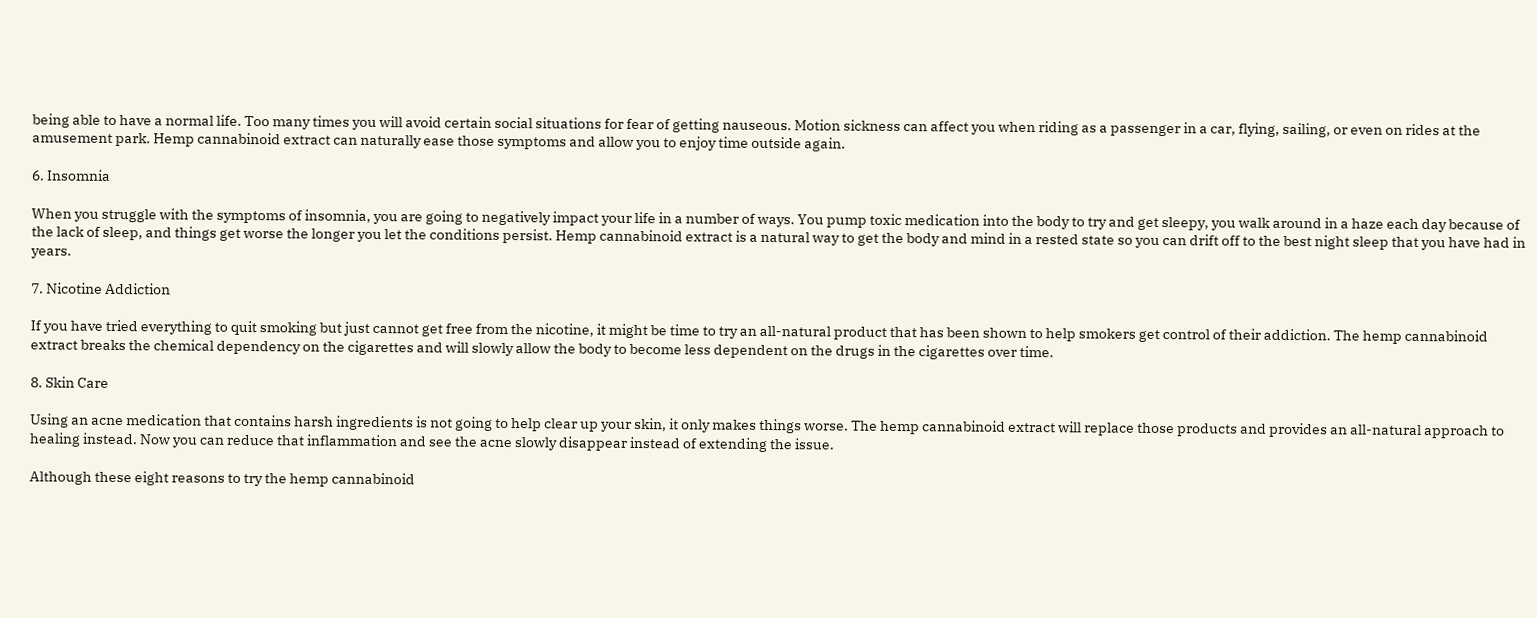being able to have a normal life. Too many times you will avoid certain social situations for fear of getting nauseous. Motion sickness can affect you when riding as a passenger in a car, flying, sailing, or even on rides at the amusement park. Hemp cannabinoid extract can naturally ease those symptoms and allow you to enjoy time outside again.

6. Insomnia

When you struggle with the symptoms of insomnia, you are going to negatively impact your life in a number of ways. You pump toxic medication into the body to try and get sleepy, you walk around in a haze each day because of the lack of sleep, and things get worse the longer you let the conditions persist. Hemp cannabinoid extract is a natural way to get the body and mind in a rested state so you can drift off to the best night sleep that you have had in years.

7. Nicotine Addiction

If you have tried everything to quit smoking but just cannot get free from the nicotine, it might be time to try an all-natural product that has been shown to help smokers get control of their addiction. The hemp cannabinoid extract breaks the chemical dependency on the cigarettes and will slowly allow the body to become less dependent on the drugs in the cigarettes over time.

8. Skin Care

Using an acne medication that contains harsh ingredients is not going to help clear up your skin, it only makes things worse. The hemp cannabinoid extract will replace those products and provides an all-natural approach to healing instead. Now you can reduce that inflammation and see the acne slowly disappear instead of extending the issue.

Although these eight reasons to try the hemp cannabinoid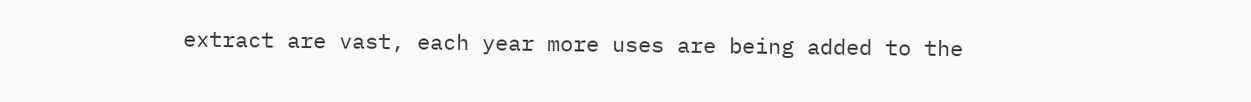extract are vast, each year more uses are being added to the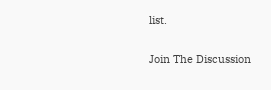list.

Join The Discussion